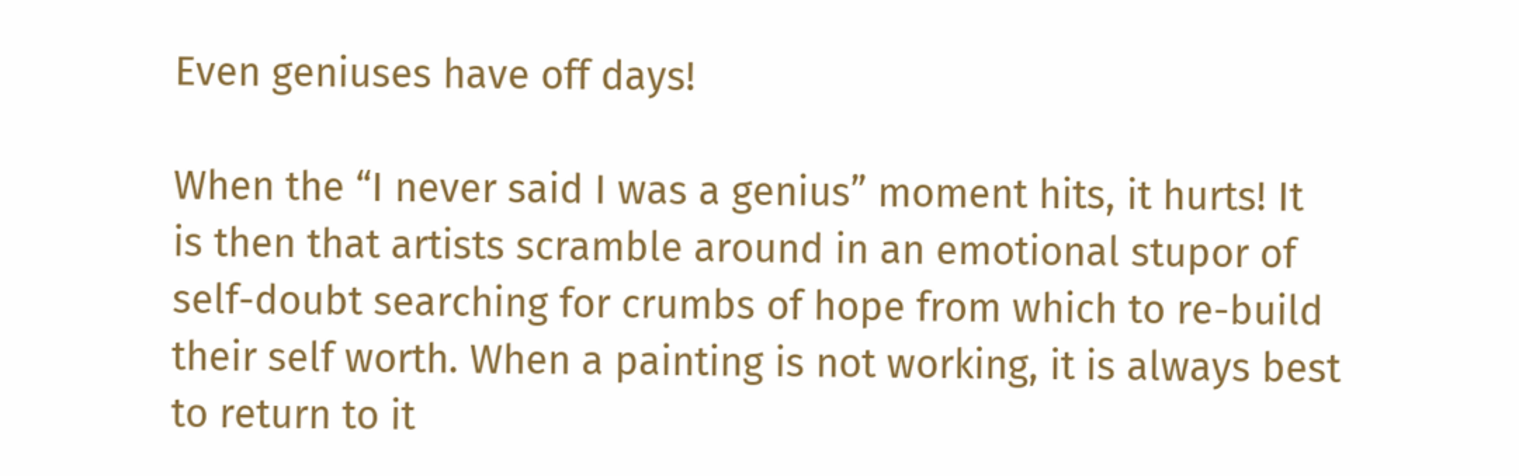Even geniuses have off days!

When the “I never said I was a genius” moment hits, it hurts! It is then that artists scramble around in an emotional stupor of self-doubt searching for crumbs of hope from which to re-build their self worth. When a painting is not working, it is always best to return to it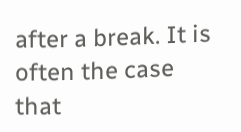after a break. It is often the case that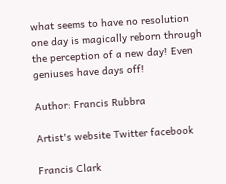what seems to have no resolution one day is magically reborn through the perception of a new day! Even geniuses have days off!

Author: Francis Rubbra

Artist's website Twitter facebook

Francis Clark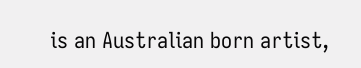is an Australian born artist,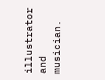illustrator and musician.